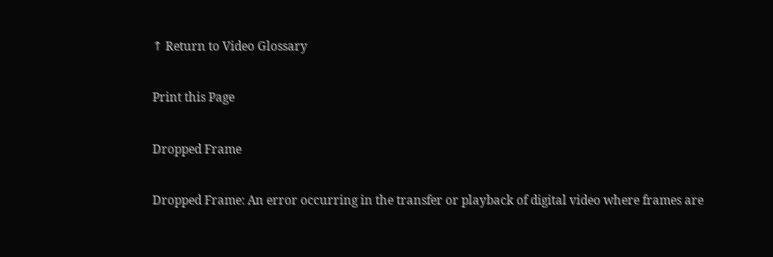↑ Return to Video Glossary

Print this Page

Dropped Frame

Dropped Frame: An error occurring in the transfer or playback of digital video where frames are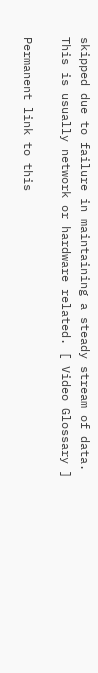skipped due to failure in maintaining a steady stream of data. This is usually network or hardware related. [ Video Glossary ]

Permanent link to this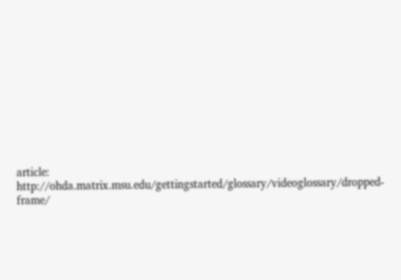article: http://ohda.matrix.msu.edu/gettingstarted/glossary/videoglossary/dropped-frame/